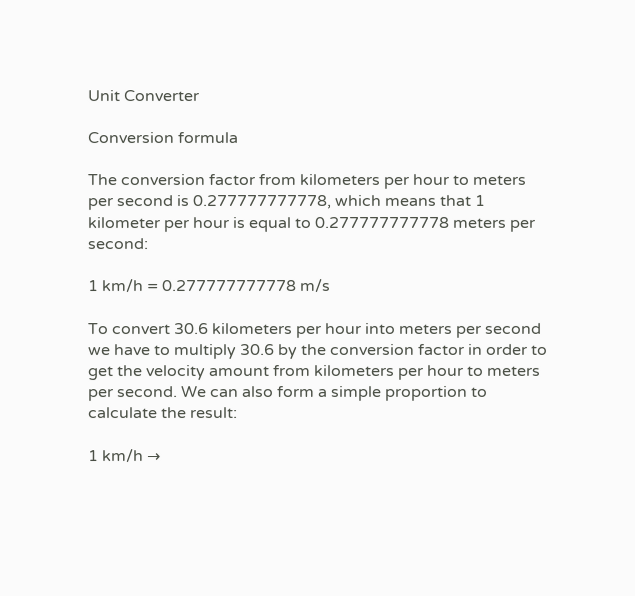Unit Converter

Conversion formula

The conversion factor from kilometers per hour to meters per second is 0.277777777778, which means that 1 kilometer per hour is equal to 0.277777777778 meters per second:

1 km/h = 0.277777777778 m/s

To convert 30.6 kilometers per hour into meters per second we have to multiply 30.6 by the conversion factor in order to get the velocity amount from kilometers per hour to meters per second. We can also form a simple proportion to calculate the result:

1 km/h →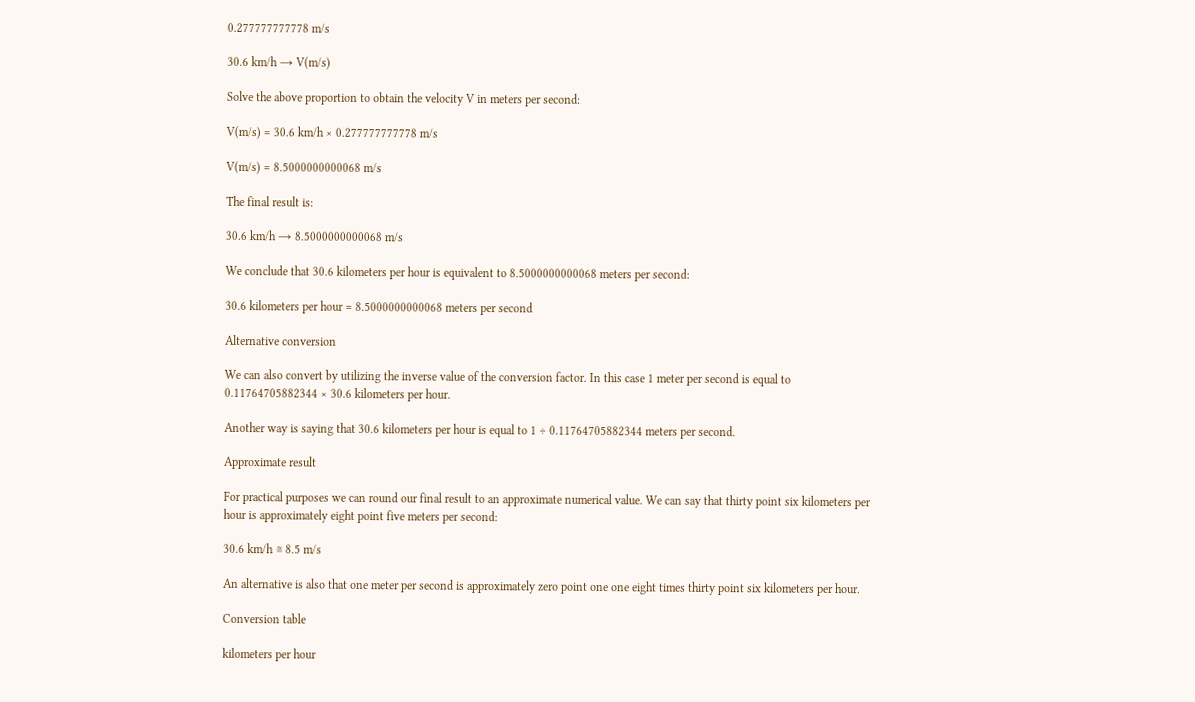0.277777777778 m/s

30.6 km/h → V(m/s)

Solve the above proportion to obtain the velocity V in meters per second:

V(m/s) = 30.6 km/h × 0.277777777778 m/s

V(m/s) = 8.5000000000068 m/s

The final result is:

30.6 km/h → 8.5000000000068 m/s

We conclude that 30.6 kilometers per hour is equivalent to 8.5000000000068 meters per second:

30.6 kilometers per hour = 8.5000000000068 meters per second

Alternative conversion

We can also convert by utilizing the inverse value of the conversion factor. In this case 1 meter per second is equal to 0.11764705882344 × 30.6 kilometers per hour.

Another way is saying that 30.6 kilometers per hour is equal to 1 ÷ 0.11764705882344 meters per second.

Approximate result

For practical purposes we can round our final result to an approximate numerical value. We can say that thirty point six kilometers per hour is approximately eight point five meters per second:

30.6 km/h ≅ 8.5 m/s

An alternative is also that one meter per second is approximately zero point one one eight times thirty point six kilometers per hour.

Conversion table

kilometers per hour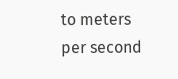to meters per second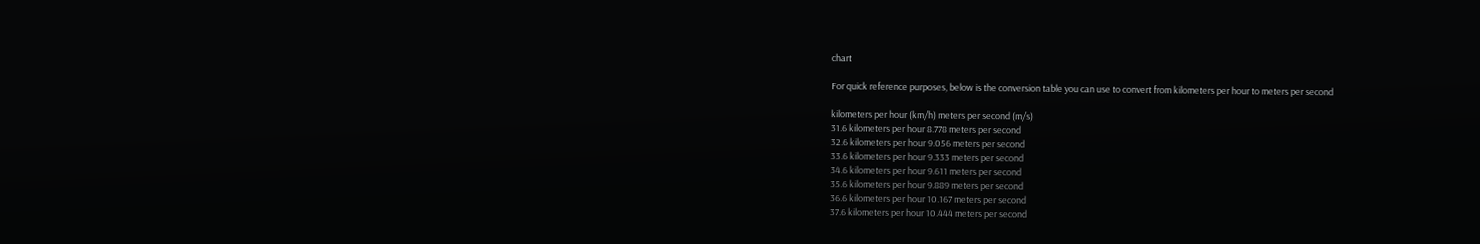chart

For quick reference purposes, below is the conversion table you can use to convert from kilometers per hour to meters per second

kilometers per hour (km/h) meters per second (m/s)
31.6 kilometers per hour 8.778 meters per second
32.6 kilometers per hour 9.056 meters per second
33.6 kilometers per hour 9.333 meters per second
34.6 kilometers per hour 9.611 meters per second
35.6 kilometers per hour 9.889 meters per second
36.6 kilometers per hour 10.167 meters per second
37.6 kilometers per hour 10.444 meters per second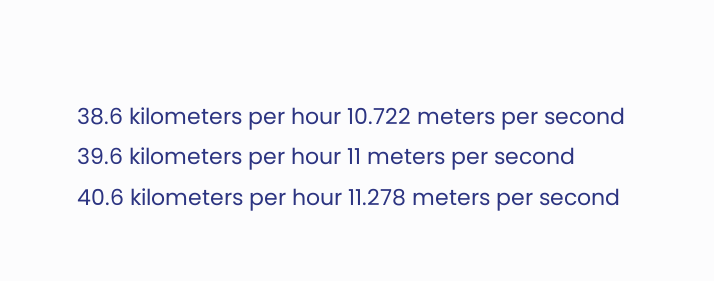38.6 kilometers per hour 10.722 meters per second
39.6 kilometers per hour 11 meters per second
40.6 kilometers per hour 11.278 meters per second